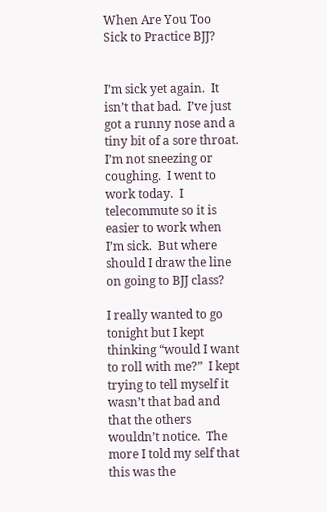When Are You Too Sick to Practice BJJ?


I’m sick yet again.  It isn’t that bad.  I’ve just got a runny nose and a tiny bit of a sore throat.  I’m not sneezing or coughing.  I went to work today.  I telecommute so it is easier to work when I’m sick.  But where should I draw the line on going to BJJ class?

I really wanted to go tonight but I kept thinking “would I want to roll with me?”  I kept trying to tell myself it wasn’t that bad and that the others wouldn’t notice.  The more I told my self that this was the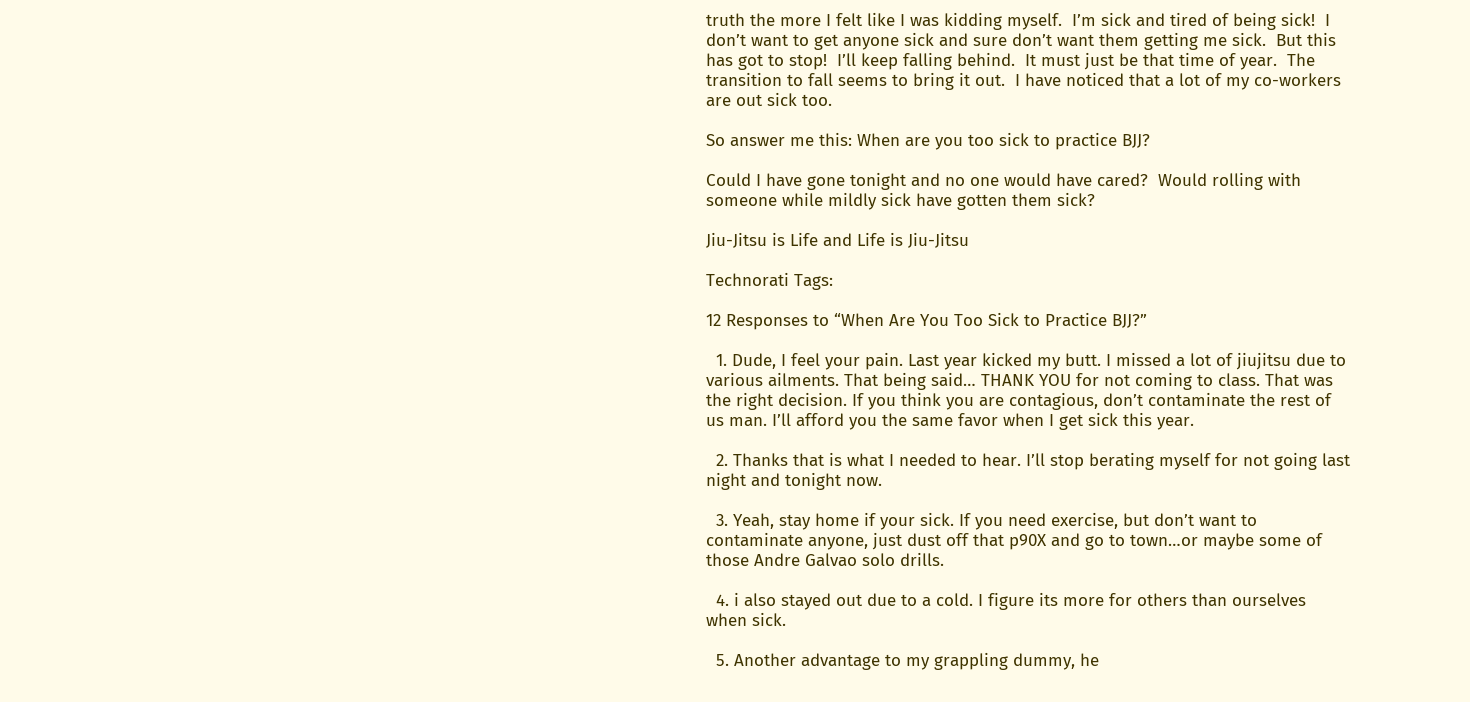truth the more I felt like I was kidding myself.  I’m sick and tired of being sick!  I don’t want to get anyone sick and sure don’t want them getting me sick.  But this has got to stop!  I’ll keep falling behind.  It must just be that time of year.  The transition to fall seems to bring it out.  I have noticed that a lot of my co-workers are out sick too.

So answer me this: When are you too sick to practice BJJ?

Could I have gone tonight and no one would have cared?  Would rolling with someone while mildly sick have gotten them sick?

Jiu-Jitsu is Life and Life is Jiu-Jitsu

Technorati Tags:

12 Responses to “When Are You Too Sick to Practice BJJ?”

  1. Dude, I feel your pain. Last year kicked my butt. I missed a lot of jiujitsu due to various ailments. That being said… THANK YOU for not coming to class. That was the right decision. If you think you are contagious, don’t contaminate the rest of us man. I’ll afford you the same favor when I get sick this year.

  2. Thanks that is what I needed to hear. I’ll stop berating myself for not going last night and tonight now.

  3. Yeah, stay home if your sick. If you need exercise, but don’t want to contaminate anyone, just dust off that p90X and go to town…or maybe some of those Andre Galvao solo drills.

  4. i also stayed out due to a cold. I figure its more for others than ourselves when sick.

  5. Another advantage to my grappling dummy, he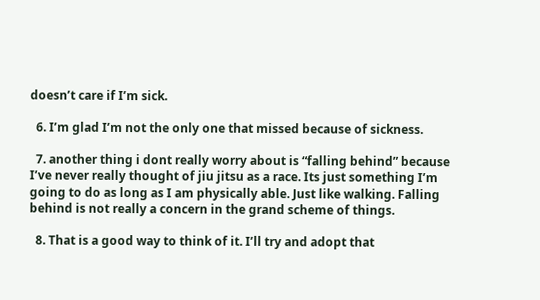doesn’t care if I’m sick.

  6. I’m glad I’m not the only one that missed because of sickness.

  7. another thing i dont really worry about is “falling behind” because I’ve never really thought of jiu jitsu as a race. Its just something I’m going to do as long as I am physically able. Just like walking. Falling behind is not really a concern in the grand scheme of things.

  8. That is a good way to think of it. I’ll try and adopt that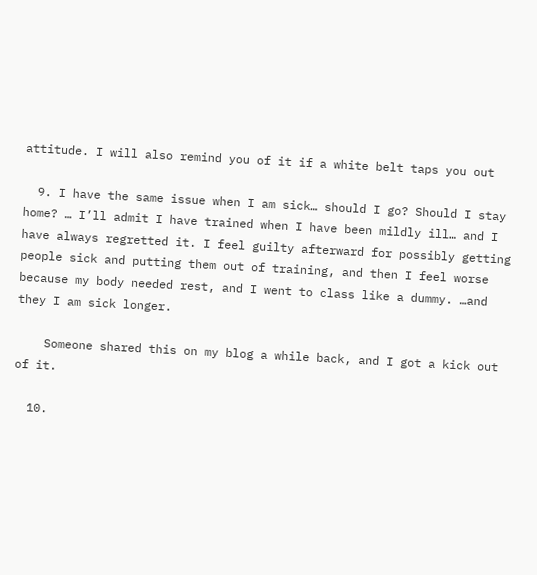attitude. I will also remind you of it if a white belt taps you out

  9. I have the same issue when I am sick… should I go? Should I stay home? … I’ll admit I have trained when I have been mildly ill… and I have always regretted it. I feel guilty afterward for possibly getting people sick and putting them out of training, and then I feel worse because my body needed rest, and I went to class like a dummy. …and they I am sick longer.

    Someone shared this on my blog a while back, and I got a kick out of it.

  10.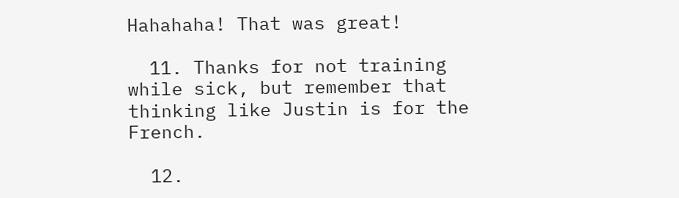Hahahaha! That was great!

  11. Thanks for not training while sick, but remember that thinking like Justin is for the French.

  12.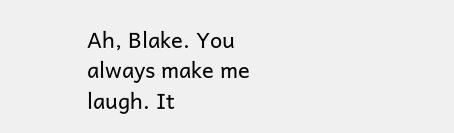Ah, Blake. You always make me laugh. It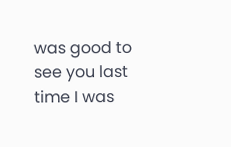was good to see you last time I was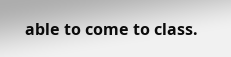able to come to class.